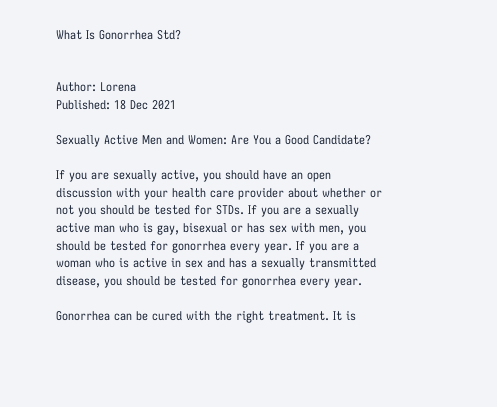What Is Gonorrhea Std?


Author: Lorena
Published: 18 Dec 2021

Sexually Active Men and Women: Are You a Good Candidate?

If you are sexually active, you should have an open discussion with your health care provider about whether or not you should be tested for STDs. If you are a sexually active man who is gay, bisexual or has sex with men, you should be tested for gonorrhea every year. If you are a woman who is active in sex and has a sexually transmitted disease, you should be tested for gonorrhea every year.

Gonorrhea can be cured with the right treatment. It is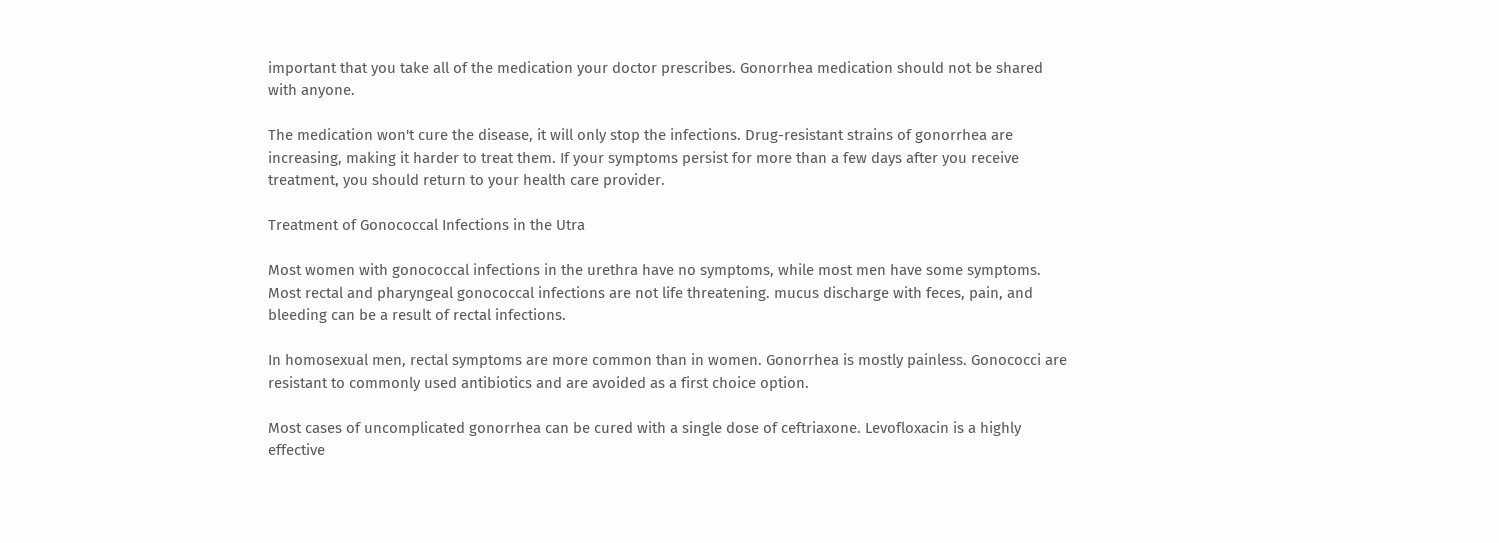important that you take all of the medication your doctor prescribes. Gonorrhea medication should not be shared with anyone.

The medication won't cure the disease, it will only stop the infections. Drug-resistant strains of gonorrhea are increasing, making it harder to treat them. If your symptoms persist for more than a few days after you receive treatment, you should return to your health care provider.

Treatment of Gonococcal Infections in the Utra

Most women with gonococcal infections in the urethra have no symptoms, while most men have some symptoms. Most rectal and pharyngeal gonococcal infections are not life threatening. mucus discharge with feces, pain, and bleeding can be a result of rectal infections.

In homosexual men, rectal symptoms are more common than in women. Gonorrhea is mostly painless. Gonococci are resistant to commonly used antibiotics and are avoided as a first choice option.

Most cases of uncomplicated gonorrhea can be cured with a single dose of ceftriaxone. Levofloxacin is a highly effective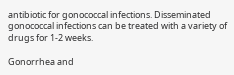antibiotic for gonococcal infections. Disseminated gonococcal infections can be treated with a variety of drugs for 1-2 weeks.

Gonorrhea and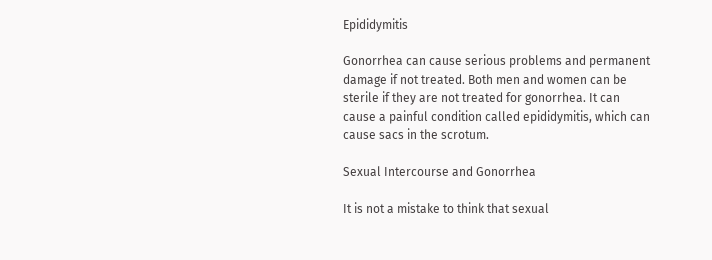Epididymitis

Gonorrhea can cause serious problems and permanent damage if not treated. Both men and women can be sterile if they are not treated for gonorrhea. It can cause a painful condition called epididymitis, which can cause sacs in the scrotum.

Sexual Intercourse and Gonorrhea

It is not a mistake to think that sexual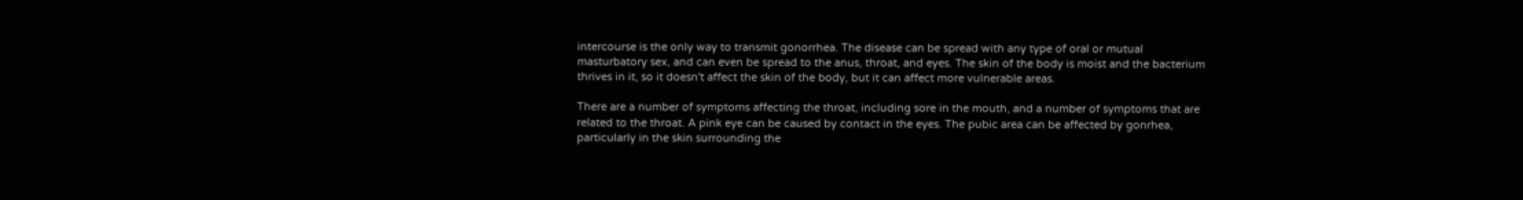intercourse is the only way to transmit gonorrhea. The disease can be spread with any type of oral or mutual masturbatory sex, and can even be spread to the anus, throat, and eyes. The skin of the body is moist and the bacterium thrives in it, so it doesn't affect the skin of the body, but it can affect more vulnerable areas.

There are a number of symptoms affecting the throat, including sore in the mouth, and a number of symptoms that are related to the throat. A pink eye can be caused by contact in the eyes. The pubic area can be affected by gonrhea, particularly in the skin surrounding the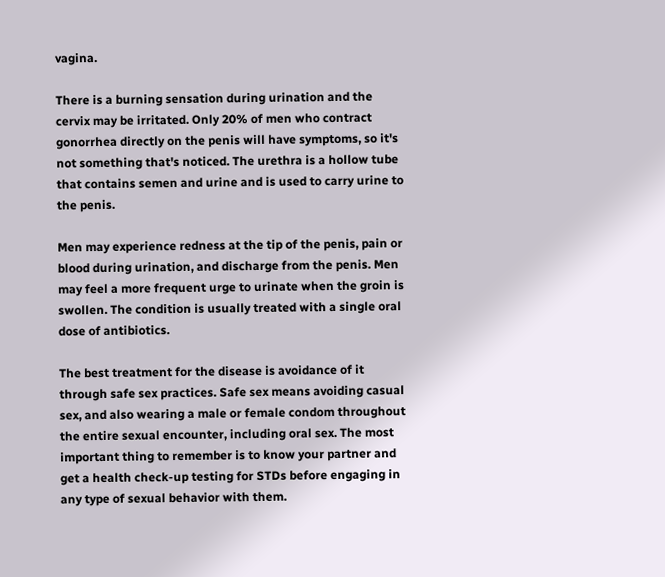vagina.

There is a burning sensation during urination and the cervix may be irritated. Only 20% of men who contract gonorrhea directly on the penis will have symptoms, so it's not something that's noticed. The urethra is a hollow tube that contains semen and urine and is used to carry urine to the penis.

Men may experience redness at the tip of the penis, pain or blood during urination, and discharge from the penis. Men may feel a more frequent urge to urinate when the groin is swollen. The condition is usually treated with a single oral dose of antibiotics.

The best treatment for the disease is avoidance of it through safe sex practices. Safe sex means avoiding casual sex, and also wearing a male or female condom throughout the entire sexual encounter, including oral sex. The most important thing to remember is to know your partner and get a health check-up testing for STDs before engaging in any type of sexual behavior with them.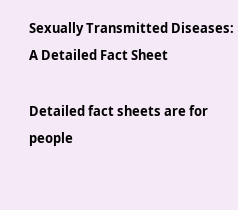Sexually Transmitted Diseases: A Detailed Fact Sheet

Detailed fact sheets are for people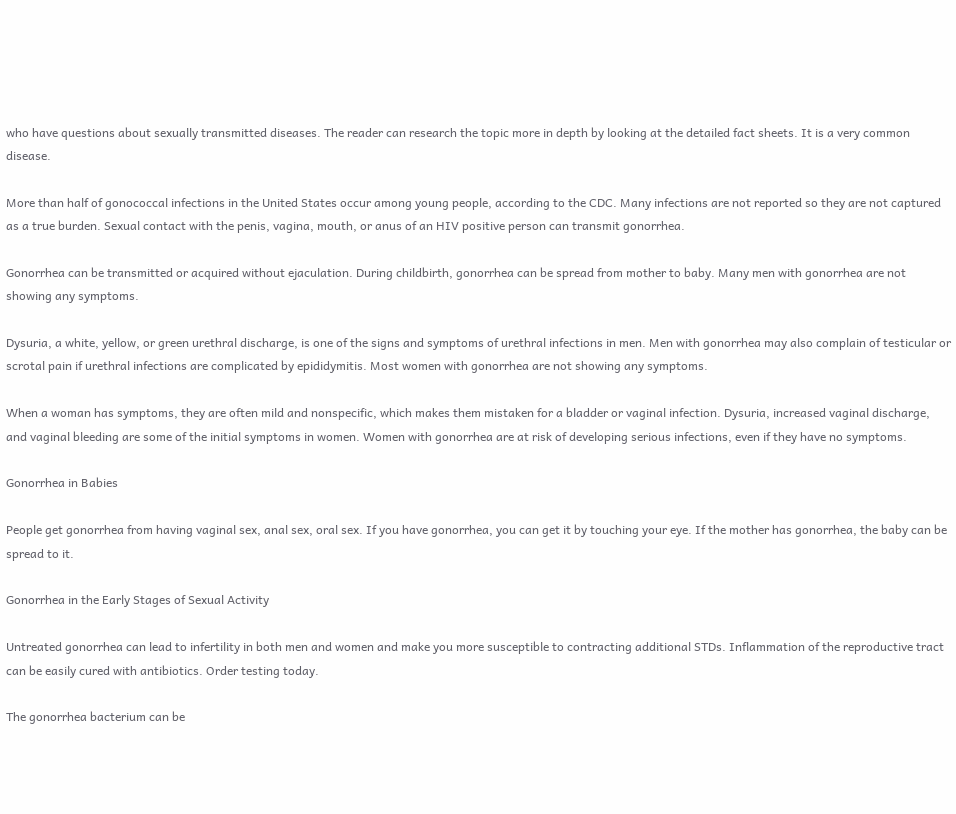who have questions about sexually transmitted diseases. The reader can research the topic more in depth by looking at the detailed fact sheets. It is a very common disease.

More than half of gonococcal infections in the United States occur among young people, according to the CDC. Many infections are not reported so they are not captured as a true burden. Sexual contact with the penis, vagina, mouth, or anus of an HIV positive person can transmit gonorrhea.

Gonorrhea can be transmitted or acquired without ejaculation. During childbirth, gonorrhea can be spread from mother to baby. Many men with gonorrhea are not showing any symptoms.

Dysuria, a white, yellow, or green urethral discharge, is one of the signs and symptoms of urethral infections in men. Men with gonorrhea may also complain of testicular or scrotal pain if urethral infections are complicated by epididymitis. Most women with gonorrhea are not showing any symptoms.

When a woman has symptoms, they are often mild and nonspecific, which makes them mistaken for a bladder or vaginal infection. Dysuria, increased vaginal discharge, and vaginal bleeding are some of the initial symptoms in women. Women with gonorrhea are at risk of developing serious infections, even if they have no symptoms.

Gonorrhea in Babies

People get gonorrhea from having vaginal sex, anal sex, oral sex. If you have gonorrhea, you can get it by touching your eye. If the mother has gonorrhea, the baby can be spread to it.

Gonorrhea in the Early Stages of Sexual Activity

Untreated gonorrhea can lead to infertility in both men and women and make you more susceptible to contracting additional STDs. Inflammation of the reproductive tract can be easily cured with antibiotics. Order testing today.

The gonorrhea bacterium can be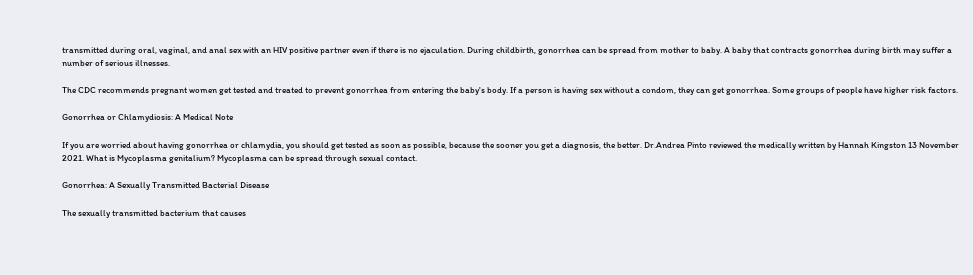transmitted during oral, vaginal, and anal sex with an HIV positive partner even if there is no ejaculation. During childbirth, gonorrhea can be spread from mother to baby. A baby that contracts gonorrhea during birth may suffer a number of serious illnesses.

The CDC recommends pregnant women get tested and treated to prevent gonorrhea from entering the baby's body. If a person is having sex without a condom, they can get gonorrhea. Some groups of people have higher risk factors.

Gonorrhea or Chlamydiosis: A Medical Note

If you are worried about having gonorrhea or chlamydia, you should get tested as soon as possible, because the sooner you get a diagnosis, the better. Dr.Andrea Pinto reviewed the medically written by Hannah Kingston 13 November 2021. What is Mycoplasma genitalium? Mycoplasma can be spread through sexual contact.

Gonorrhea: A Sexually Transmitted Bacterial Disease

The sexually transmitted bacterium that causes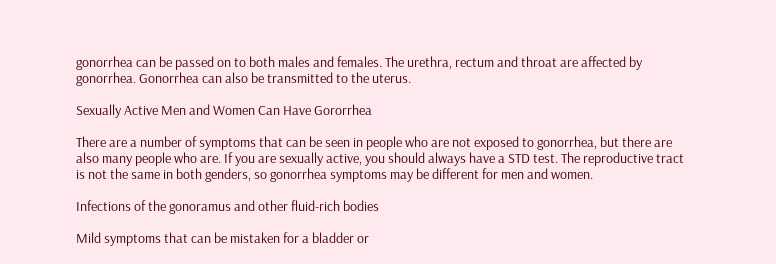gonorrhea can be passed on to both males and females. The urethra, rectum and throat are affected by gonorrhea. Gonorrhea can also be transmitted to the uterus.

Sexually Active Men and Women Can Have Gororrhea

There are a number of symptoms that can be seen in people who are not exposed to gonorrhea, but there are also many people who are. If you are sexually active, you should always have a STD test. The reproductive tract is not the same in both genders, so gonorrhea symptoms may be different for men and women.

Infections of the gonoramus and other fluid-rich bodies

Mild symptoms that can be mistaken for a bladder or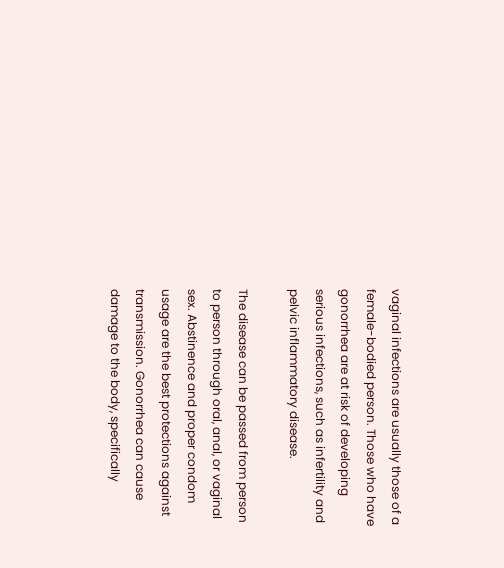vaginal infections are usually those of a female-bodied person. Those who have gonorrhea are at risk of developing serious infections, such as infertility and pelvic inflammatory disease.

The disease can be passed from person to person through oral, anal, or vaginal sex. Abstinence and proper condom usage are the best protections against transmission. Gonorrhea can cause damage to the body, specifically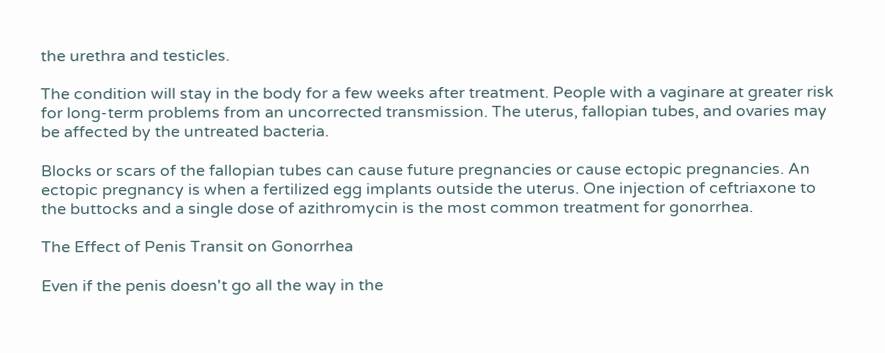the urethra and testicles.

The condition will stay in the body for a few weeks after treatment. People with a vaginare at greater risk for long-term problems from an uncorrected transmission. The uterus, fallopian tubes, and ovaries may be affected by the untreated bacteria.

Blocks or scars of the fallopian tubes can cause future pregnancies or cause ectopic pregnancies. An ectopic pregnancy is when a fertilized egg implants outside the uterus. One injection of ceftriaxone to the buttocks and a single dose of azithromycin is the most common treatment for gonorrhea.

The Effect of Penis Transit on Gonorrhea

Even if the penis doesn't go all the way in the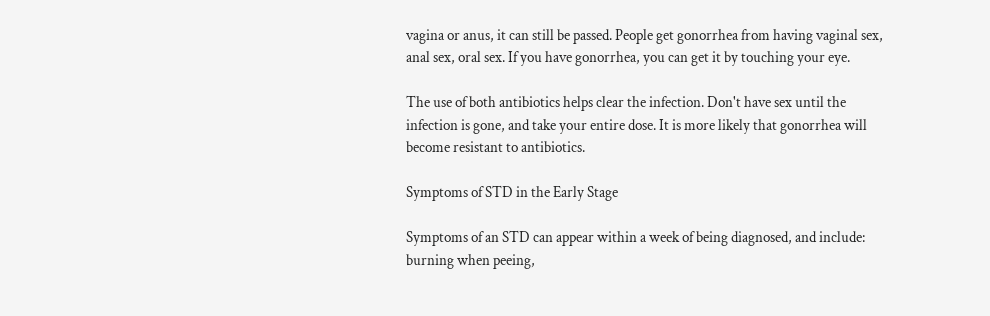vagina or anus, it can still be passed. People get gonorrhea from having vaginal sex, anal sex, oral sex. If you have gonorrhea, you can get it by touching your eye.

The use of both antibiotics helps clear the infection. Don't have sex until the infection is gone, and take your entire dose. It is more likely that gonorrhea will become resistant to antibiotics.

Symptoms of STD in the Early Stage

Symptoms of an STD can appear within a week of being diagnosed, and include: burning when peeing,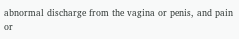abnormal discharge from the vagina or penis, and pain or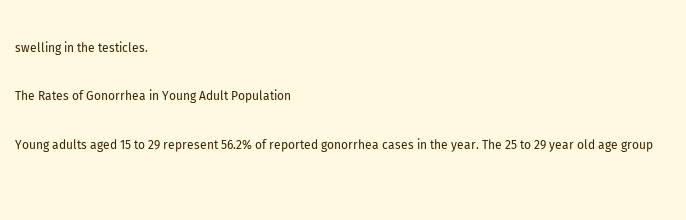swelling in the testicles.

The Rates of Gonorrhea in Young Adult Population

Young adults aged 15 to 29 represent 56.2% of reported gonorrhea cases in the year. The 25 to 29 year old age group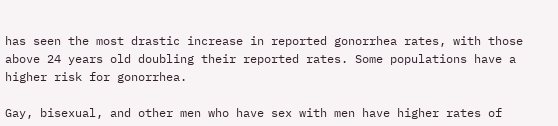has seen the most drastic increase in reported gonorrhea rates, with those above 24 years old doubling their reported rates. Some populations have a higher risk for gonorrhea.

Gay, bisexual, and other men who have sex with men have higher rates of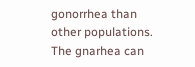gonorrhea than other populations. The gnarhea can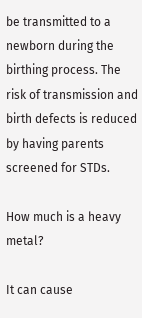be transmitted to a newborn during the birthing process. The risk of transmission and birth defects is reduced by having parents screened for STDs.

How much is a heavy metal?

It can cause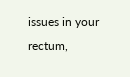issues in your rectum,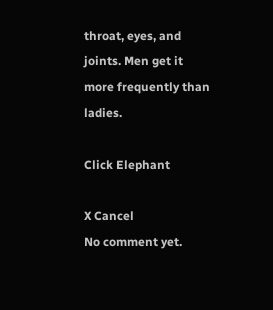throat, eyes, and joints. Men get it more frequently than ladies.

Click Elephant

X Cancel
No comment yet.